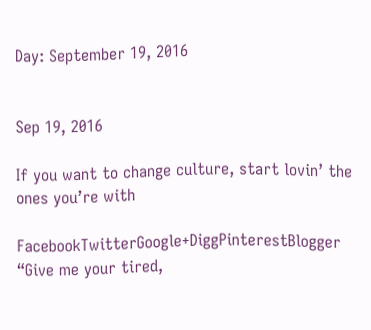Day: September 19, 2016


Sep 19, 2016

If you want to change culture, start lovin’ the ones you’re with

FacebookTwitterGoogle+DiggPinterestBlogger “Give me your tired,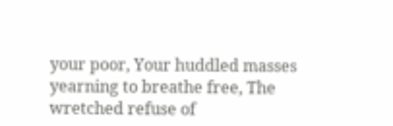your poor, Your huddled masses yearning to breathe free, The wretched refuse of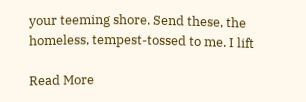your teeming shore. Send these, the homeless, tempest-tossed to me. I lift

Read More